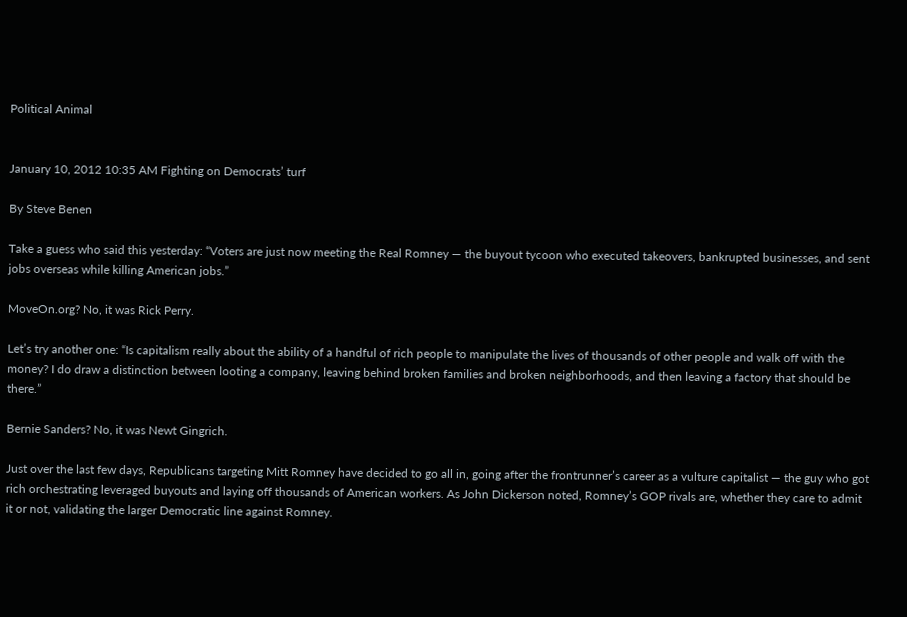Political Animal


January 10, 2012 10:35 AM Fighting on Democrats’ turf

By Steve Benen

Take a guess who said this yesterday: “Voters are just now meeting the Real Romney — the buyout tycoon who executed takeovers, bankrupted businesses, and sent jobs overseas while killing American jobs.”

MoveOn.org? No, it was Rick Perry.

Let’s try another one: “Is capitalism really about the ability of a handful of rich people to manipulate the lives of thousands of other people and walk off with the money? I do draw a distinction between looting a company, leaving behind broken families and broken neighborhoods, and then leaving a factory that should be there.”

Bernie Sanders? No, it was Newt Gingrich.

Just over the last few days, Republicans targeting Mitt Romney have decided to go all in, going after the frontrunner’s career as a vulture capitalist — the guy who got rich orchestrating leveraged buyouts and laying off thousands of American workers. As John Dickerson noted, Romney’s GOP rivals are, whether they care to admit it or not, validating the larger Democratic line against Romney.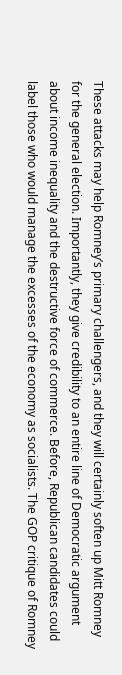These attacks may help Romney’s primary challengers, and they will certainly soften up Mitt Romney for the general election. Importantly, they give credibility to an entire line of Democratic argument about income inequality and the destructive force of commerce. Before, Republican candidates could label those who would manage the excesses of the economy as socialists. The GOP critique of Romney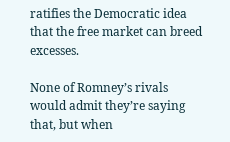ratifies the Democratic idea that the free market can breed excesses.

None of Romney’s rivals would admit they’re saying that, but when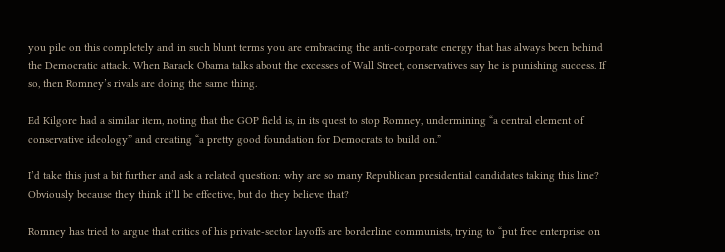you pile on this completely and in such blunt terms you are embracing the anti-corporate energy that has always been behind the Democratic attack. When Barack Obama talks about the excesses of Wall Street, conservatives say he is punishing success. If so, then Romney’s rivals are doing the same thing.

Ed Kilgore had a similar item, noting that the GOP field is, in its quest to stop Romney, undermining “a central element of conservative ideology” and creating “a pretty good foundation for Democrats to build on.”

I’d take this just a bit further and ask a related question: why are so many Republican presidential candidates taking this line? Obviously because they think it’ll be effective, but do they believe that?

Romney has tried to argue that critics of his private-sector layoffs are borderline communists, trying to “put free enterprise on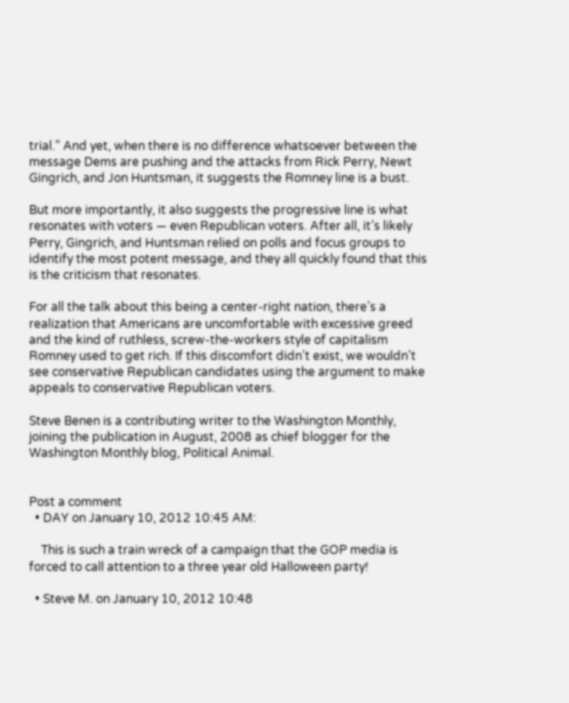trial.” And yet, when there is no difference whatsoever between the message Dems are pushing and the attacks from Rick Perry, Newt Gingrich, and Jon Huntsman, it suggests the Romney line is a bust.

But more importantly, it also suggests the progressive line is what resonates with voters — even Republican voters. After all, it’s likely Perry, Gingrich, and Huntsman relied on polls and focus groups to identify the most potent message, and they all quickly found that this is the criticism that resonates.

For all the talk about this being a center-right nation, there’s a realization that Americans are uncomfortable with excessive greed and the kind of ruthless, screw-the-workers style of capitalism Romney used to get rich. If this discomfort didn’t exist, we wouldn’t see conservative Republican candidates using the argument to make appeals to conservative Republican voters.

Steve Benen is a contributing writer to the Washington Monthly, joining the publication in August, 2008 as chief blogger for the Washington Monthly blog, Political Animal.


Post a comment
  • DAY on January 10, 2012 10:45 AM:

    This is such a train wreck of a campaign that the GOP media is forced to call attention to a three year old Halloween party!

  • Steve M. on January 10, 2012 10:48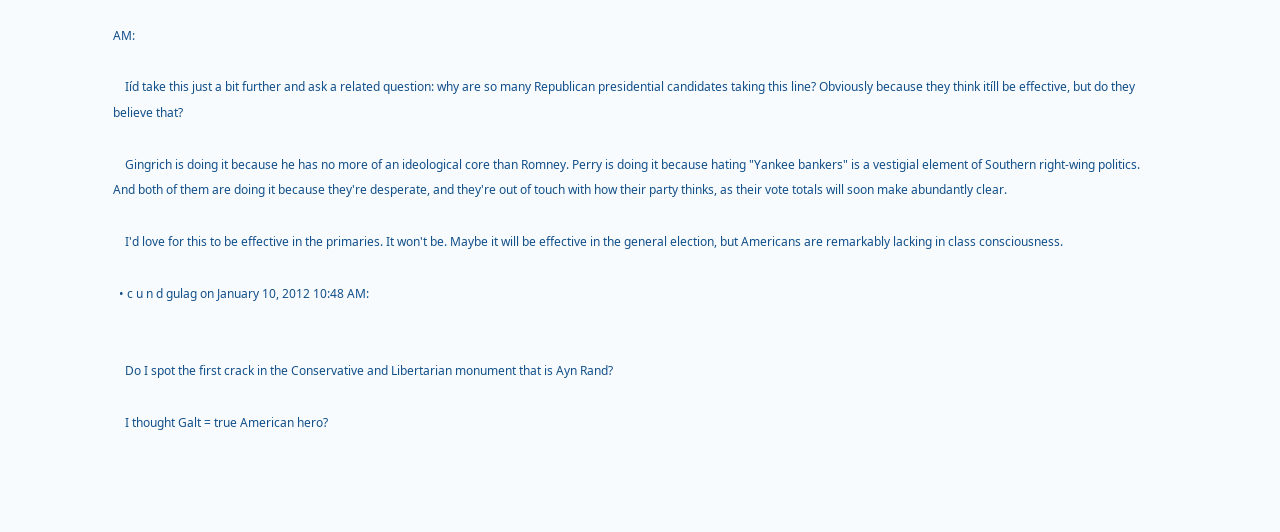AM:

    Iíd take this just a bit further and ask a related question: why are so many Republican presidential candidates taking this line? Obviously because they think itíll be effective, but do they believe that?

    Gingrich is doing it because he has no more of an ideological core than Romney. Perry is doing it because hating "Yankee bankers" is a vestigial element of Southern right-wing politics. And both of them are doing it because they're desperate, and they're out of touch with how their party thinks, as their vote totals will soon make abundantly clear.

    I'd love for this to be effective in the primaries. It won't be. Maybe it will be effective in the general election, but Americans are remarkably lacking in class consciousness.

  • c u n d gulag on January 10, 2012 10:48 AM:


    Do I spot the first crack in the Conservative and Libertarian monument that is Ayn Rand?

    I thought Galt = true American hero?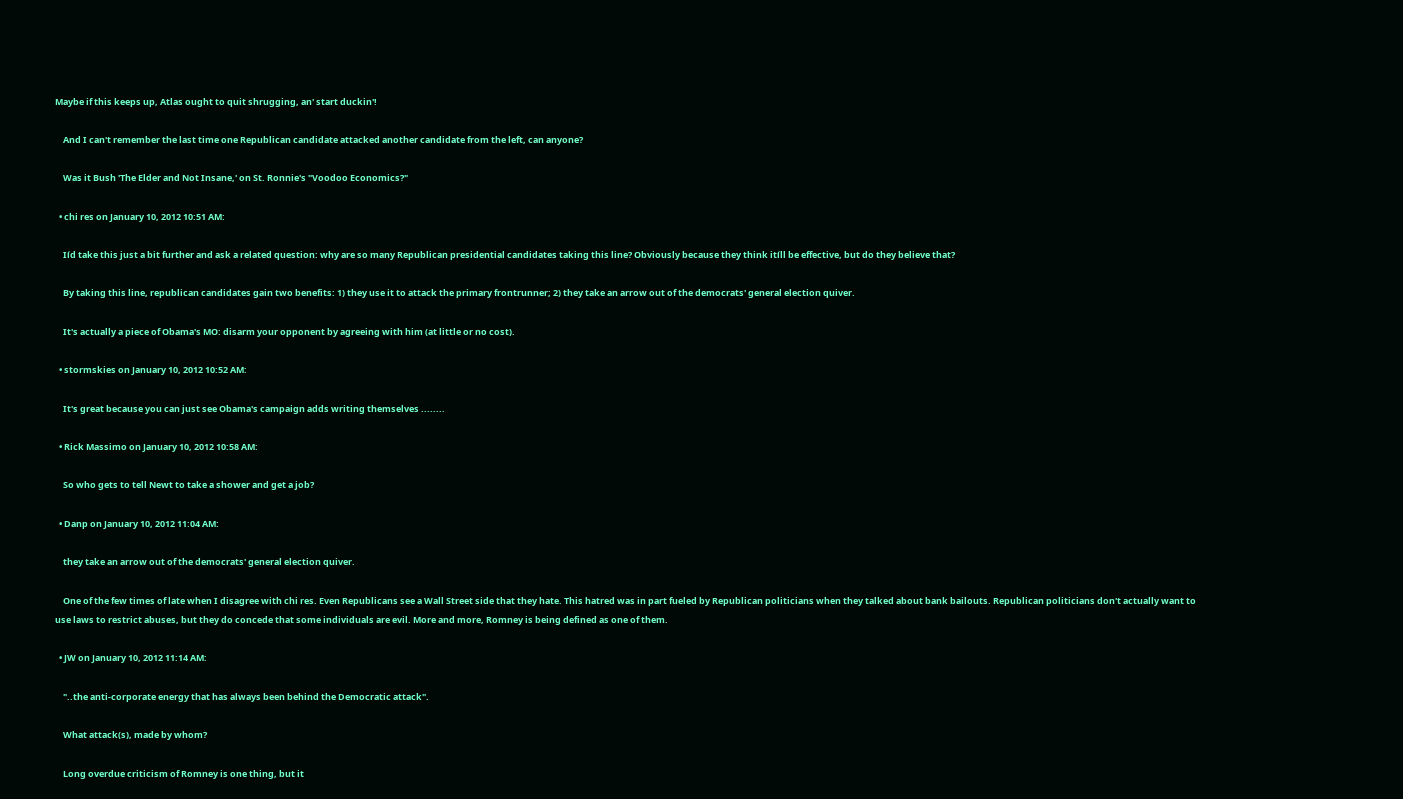Maybe if this keeps up, Atlas ought to quit shrugging, an' start duckin'!

    And I can't remember the last time one Republican candidate attacked another candidate from the left, can anyone?

    Was it Bush 'The Elder and Not Insane,' on St. Ronnie's "Voodoo Economics?"

  • chi res on January 10, 2012 10:51 AM:

    Iíd take this just a bit further and ask a related question: why are so many Republican presidential candidates taking this line? Obviously because they think itíll be effective, but do they believe that?

    By taking this line, republican candidates gain two benefits: 1) they use it to attack the primary frontrunner; 2) they take an arrow out of the democrats' general election quiver.

    It's actually a piece of Obama's MO: disarm your opponent by agreeing with him (at little or no cost).

  • stormskies on January 10, 2012 10:52 AM:

    It's great because you can just see Obama's campaign adds writing themselves ........

  • Rick Massimo on January 10, 2012 10:58 AM:

    So who gets to tell Newt to take a shower and get a job?

  • Danp on January 10, 2012 11:04 AM:

    they take an arrow out of the democrats' general election quiver.

    One of the few times of late when I disagree with chi res. Even Republicans see a Wall Street side that they hate. This hatred was in part fueled by Republican politicians when they talked about bank bailouts. Republican politicians don't actually want to use laws to restrict abuses, but they do concede that some individuals are evil. More and more, Romney is being defined as one of them.

  • JW on January 10, 2012 11:14 AM:

    "..the anti-corporate energy that has always been behind the Democratic attack".

    What attack(s), made by whom?

    Long overdue criticism of Romney is one thing, but it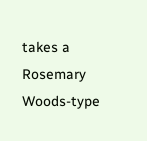takes a Rosemary Woods-type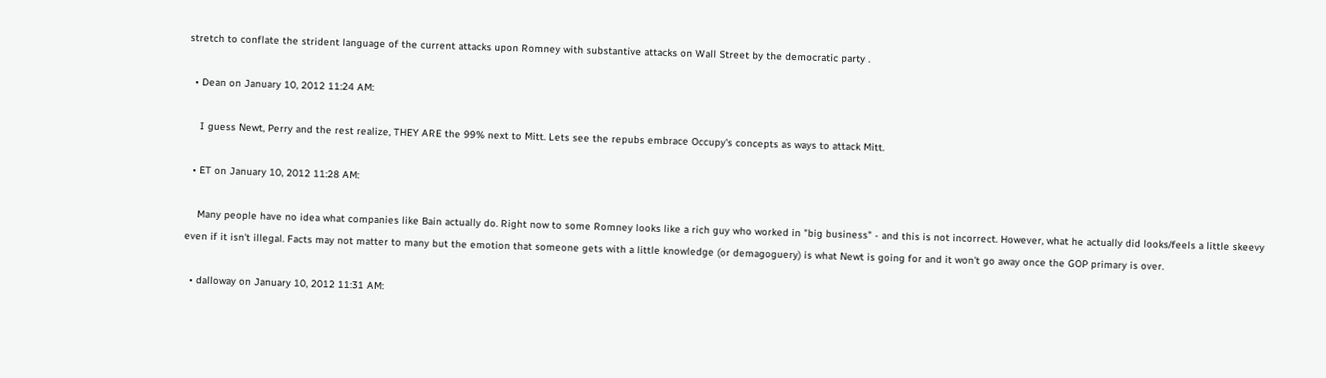stretch to conflate the strident language of the current attacks upon Romney with substantive attacks on Wall Street by the democratic party .

  • Dean on January 10, 2012 11:24 AM:

    I guess Newt, Perry and the rest realize, THEY ARE the 99% next to Mitt. Lets see the repubs embrace Occupy's concepts as ways to attack Mitt.

  • ET on January 10, 2012 11:28 AM:

    Many people have no idea what companies like Bain actually do. Right now to some Romney looks like a rich guy who worked in "big business" - and this is not incorrect. However, what he actually did looks/feels a little skeevy even if it isn't illegal. Facts may not matter to many but the emotion that someone gets with a little knowledge (or demagoguery) is what Newt is going for and it won't go away once the GOP primary is over.

  • dalloway on January 10, 2012 11:31 AM: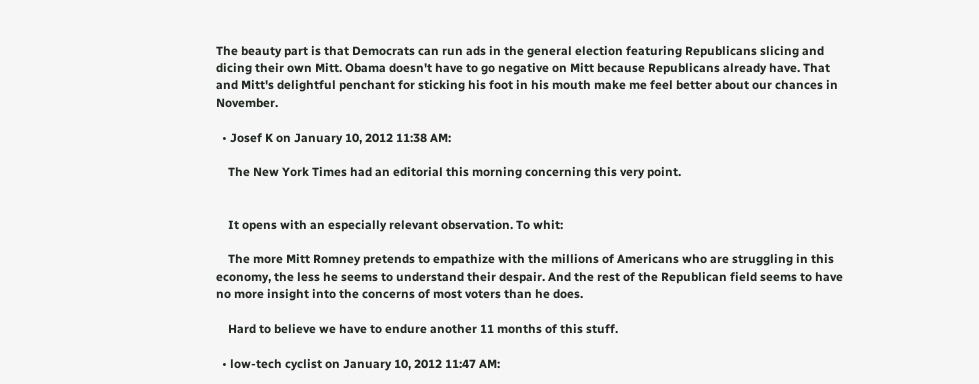The beauty part is that Democrats can run ads in the general election featuring Republicans slicing and dicing their own Mitt. Obama doesn't have to go negative on Mitt because Republicans already have. That and Mitt's delightful penchant for sticking his foot in his mouth make me feel better about our chances in November.

  • Josef K on January 10, 2012 11:38 AM:

    The New York Times had an editorial this morning concerning this very point.


    It opens with an especially relevant observation. To whit:

    The more Mitt Romney pretends to empathize with the millions of Americans who are struggling in this economy, the less he seems to understand their despair. And the rest of the Republican field seems to have no more insight into the concerns of most voters than he does.

    Hard to believe we have to endure another 11 months of this stuff.

  • low-tech cyclist on January 10, 2012 11:47 AM: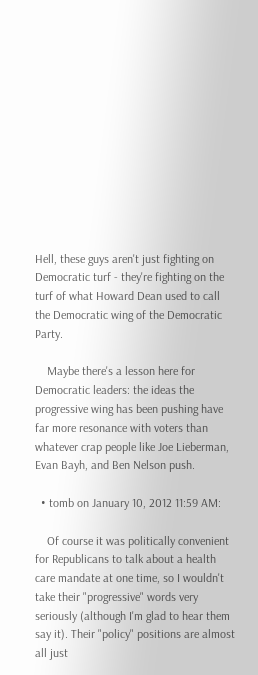Hell, these guys aren't just fighting on Democratic turf - they're fighting on the turf of what Howard Dean used to call the Democratic wing of the Democratic Party.

    Maybe there's a lesson here for Democratic leaders: the ideas the progressive wing has been pushing have far more resonance with voters than whatever crap people like Joe Lieberman, Evan Bayh, and Ben Nelson push.

  • tomb on January 10, 2012 11:59 AM:

    Of course it was politically convenient for Republicans to talk about a health care mandate at one time, so I wouldn't take their "progressive" words very seriously (although I'm glad to hear them say it). Their "policy" positions are almost all just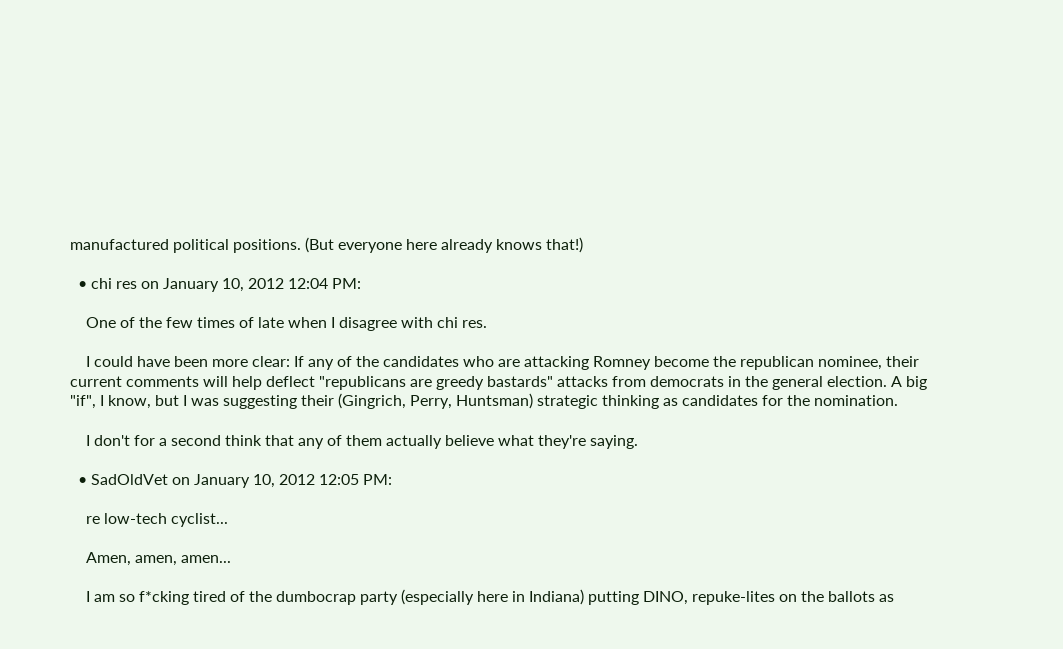manufactured political positions. (But everyone here already knows that!)

  • chi res on January 10, 2012 12:04 PM:

    One of the few times of late when I disagree with chi res.

    I could have been more clear: If any of the candidates who are attacking Romney become the republican nominee, their current comments will help deflect "republicans are greedy bastards" attacks from democrats in the general election. A big "if", I know, but I was suggesting their (Gingrich, Perry, Huntsman) strategic thinking as candidates for the nomination.

    I don't for a second think that any of them actually believe what they're saying.

  • SadOldVet on January 10, 2012 12:05 PM:

    re low-tech cyclist...

    Amen, amen, amen...

    I am so f*cking tired of the dumbocrap party (especially here in Indiana) putting DINO, repuke-lites on the ballots as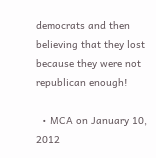democrats and then believing that they lost because they were not republican enough!

  • MCA on January 10, 2012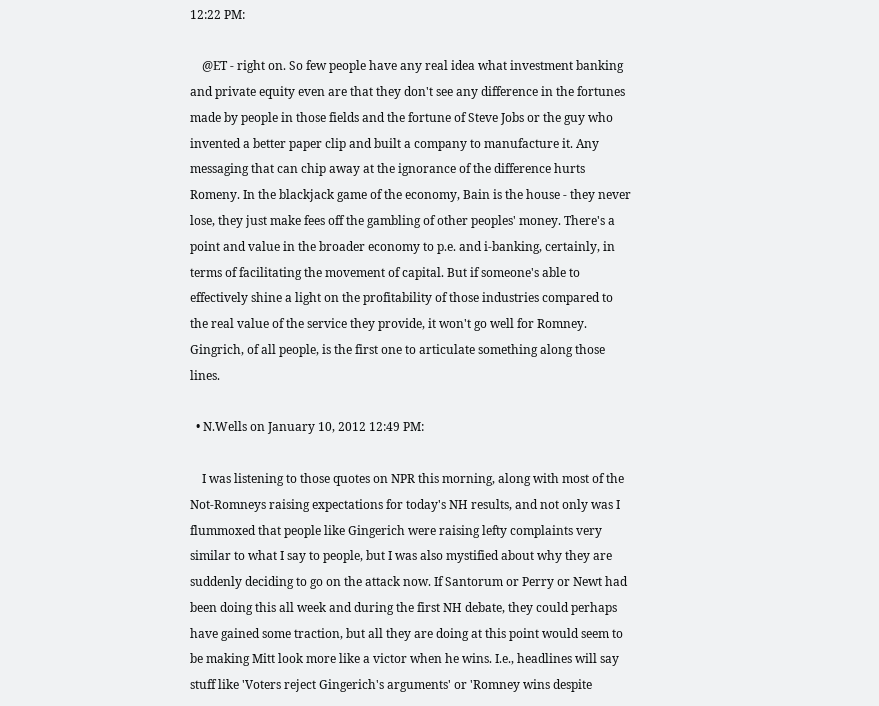12:22 PM:

    @ET - right on. So few people have any real idea what investment banking and private equity even are that they don't see any difference in the fortunes made by people in those fields and the fortune of Steve Jobs or the guy who invented a better paper clip and built a company to manufacture it. Any messaging that can chip away at the ignorance of the difference hurts Romeny. In the blackjack game of the economy, Bain is the house - they never lose, they just make fees off the gambling of other peoples' money. There's a point and value in the broader economy to p.e. and i-banking, certainly, in terms of facilitating the movement of capital. But if someone's able to effectively shine a light on the profitability of those industries compared to the real value of the service they provide, it won't go well for Romney. Gingrich, of all people, is the first one to articulate something along those lines.

  • N.Wells on January 10, 2012 12:49 PM:

    I was listening to those quotes on NPR this morning, along with most of the Not-Romneys raising expectations for today's NH results, and not only was I flummoxed that people like Gingerich were raising lefty complaints very similar to what I say to people, but I was also mystified about why they are suddenly deciding to go on the attack now. If Santorum or Perry or Newt had been doing this all week and during the first NH debate, they could perhaps have gained some traction, but all they are doing at this point would seem to be making Mitt look more like a victor when he wins. I.e., headlines will say stuff like 'Voters reject Gingerich's arguments' or 'Romney wins despite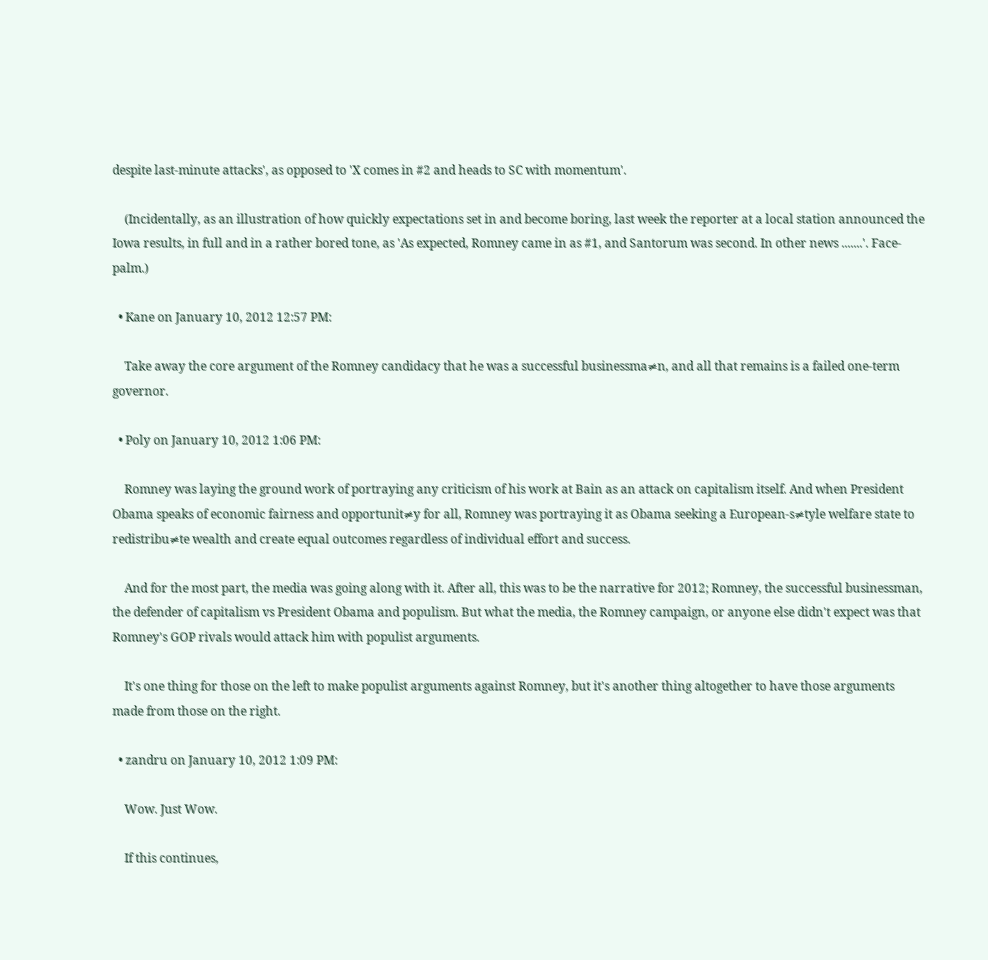despite last-minute attacks', as opposed to 'X comes in #2 and heads to SC with momentum'.

    (Incidentally, as an illustration of how quickly expectations set in and become boring, last week the reporter at a local station announced the Iowa results, in full and in a rather bored tone, as 'As expected, Romney came in as #1, and Santorum was second. In other news .......'. Face-palm.)

  • Kane on January 10, 2012 12:57 PM:

    Take away the core argument of the Romney candidacy that he was a successful businessma≠n, and all that remains is a failed one-term governor.

  • Poly on January 10, 2012 1:06 PM:

    Romney was laying the ground work of portraying any criticism of his work at Bain as an attack on capitalism itself. And when President Obama speaks of economic fairness and opportunit≠y for all, Romney was portraying it as Obama seeking a European-s≠tyle welfare state to redistribu≠te wealth and create equal outcomes regardless of individual effort and success.

    And for the most part, the media was going along with it. After all, this was to be the narrative for 2012; Romney, the successful businessman, the defender of capitalism vs President Obama and populism. But what the media, the Romney campaign, or anyone else didn't expect was that Romney's GOP rivals would attack him with populist arguments.

    It's one thing for those on the left to make populist arguments against Romney, but it's another thing altogether to have those arguments made from those on the right.

  • zandru on January 10, 2012 1:09 PM:

    Wow. Just Wow.

    If this continues,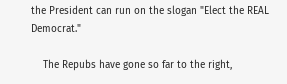the President can run on the slogan "Elect the REAL Democrat."

    The Repubs have gone so far to the right,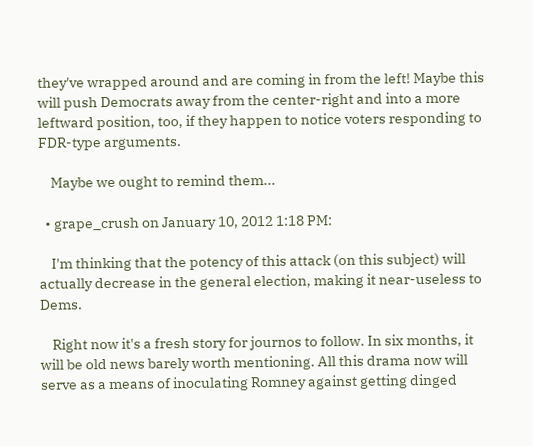they've wrapped around and are coming in from the left! Maybe this will push Democrats away from the center-right and into a more leftward position, too, if they happen to notice voters responding to FDR-type arguments.

    Maybe we ought to remind them...

  • grape_crush on January 10, 2012 1:18 PM:

    I'm thinking that the potency of this attack (on this subject) will actually decrease in the general election, making it near-useless to Dems.

    Right now it's a fresh story for journos to follow. In six months, it will be old news barely worth mentioning. All this drama now will serve as a means of inoculating Romney against getting dinged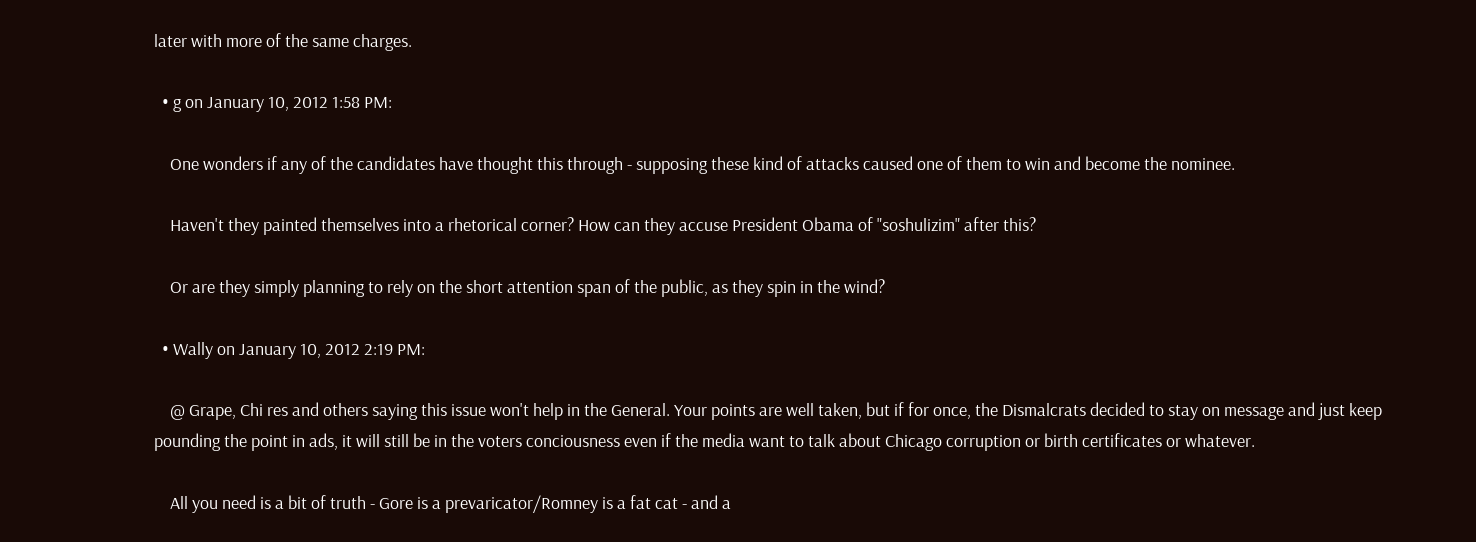later with more of the same charges.

  • g on January 10, 2012 1:58 PM:

    One wonders if any of the candidates have thought this through - supposing these kind of attacks caused one of them to win and become the nominee.

    Haven't they painted themselves into a rhetorical corner? How can they accuse President Obama of "soshulizim" after this?

    Or are they simply planning to rely on the short attention span of the public, as they spin in the wind?

  • Wally on January 10, 2012 2:19 PM:

    @ Grape, Chi res and others saying this issue won't help in the General. Your points are well taken, but if for once, the Dismalcrats decided to stay on message and just keep pounding the point in ads, it will still be in the voters conciousness even if the media want to talk about Chicago corruption or birth certificates or whatever.

    All you need is a bit of truth - Gore is a prevaricator/Romney is a fat cat - and a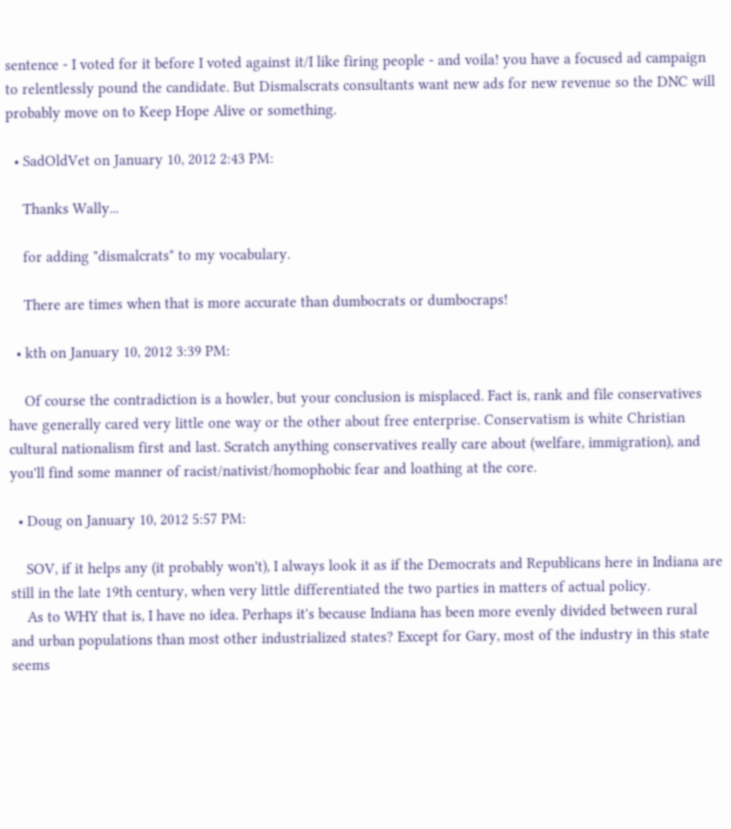sentence - I voted for it before I voted against it/I like firing people - and voila! you have a focused ad campaign to relentlessly pound the candidate. But Dismalscrats consultants want new ads for new revenue so the DNC will probably move on to Keep Hope Alive or something.

  • SadOldVet on January 10, 2012 2:43 PM:

    Thanks Wally...

    for adding "dismalcrats" to my vocabulary.

    There are times when that is more accurate than dumbocrats or dumbocraps!

  • kth on January 10, 2012 3:39 PM:

    Of course the contradiction is a howler, but your conclusion is misplaced. Fact is, rank and file conservatives have generally cared very little one way or the other about free enterprise. Conservatism is white Christian cultural nationalism first and last. Scratch anything conservatives really care about (welfare, immigration), and you'll find some manner of racist/nativist/homophobic fear and loathing at the core.

  • Doug on January 10, 2012 5:57 PM:

    SOV, if it helps any (it probably won't), I always look it as if the Democrats and Republicans here in Indiana are still in the late 19th century, when very little differentiated the two parties in matters of actual policy.
    As to WHY that is, I have no idea. Perhaps it's because Indiana has been more evenly divided between rural and urban populations than most other industrialized states? Except for Gary, most of the industry in this state seems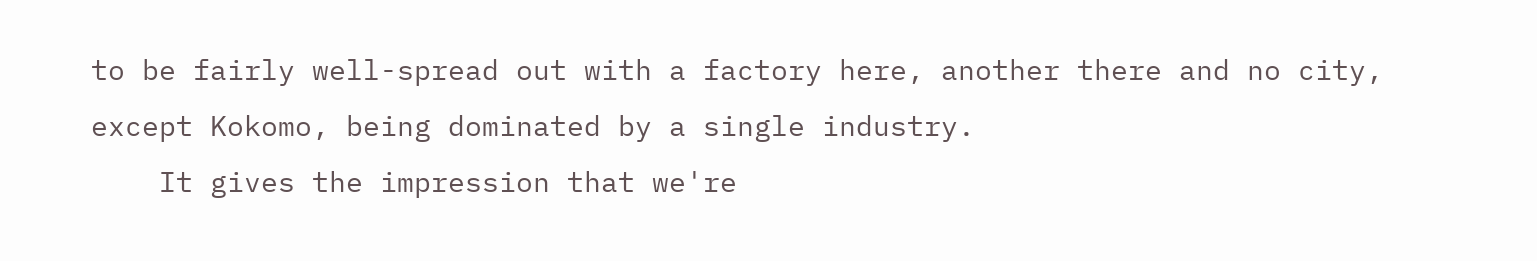to be fairly well-spread out with a factory here, another there and no city, except Kokomo, being dominated by a single industry.
    It gives the impression that we're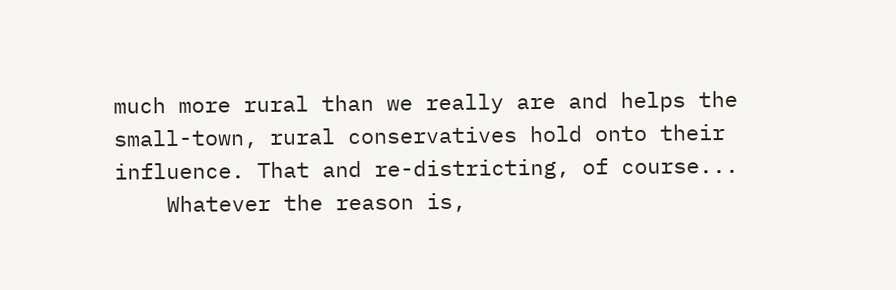much more rural than we really are and helps the small-town, rural conservatives hold onto their influence. That and re-districting, of course...
    Whatever the reason is,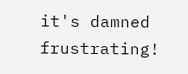it's damned frustrating!